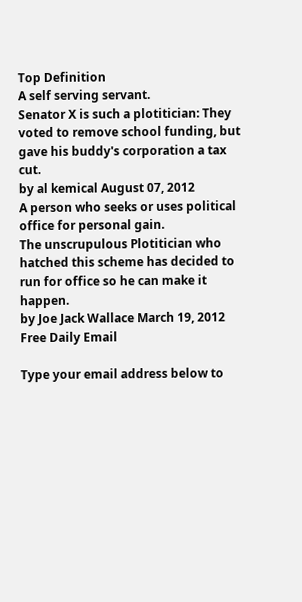Top Definition
A self serving servant.
Senator X is such a plotitician: They voted to remove school funding, but gave his buddy's corporation a tax cut.
by al kemical August 07, 2012
A person who seeks or uses political office for personal gain.
The unscrupulous Plotitician who hatched this scheme has decided to run for office so he can make it happen.
by Joe Jack Wallace March 19, 2012
Free Daily Email

Type your email address below to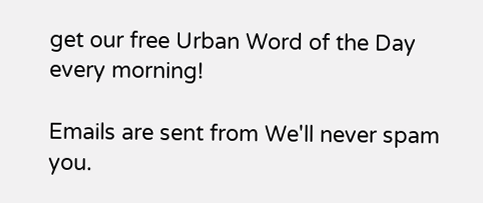get our free Urban Word of the Day every morning!

Emails are sent from We'll never spam you.